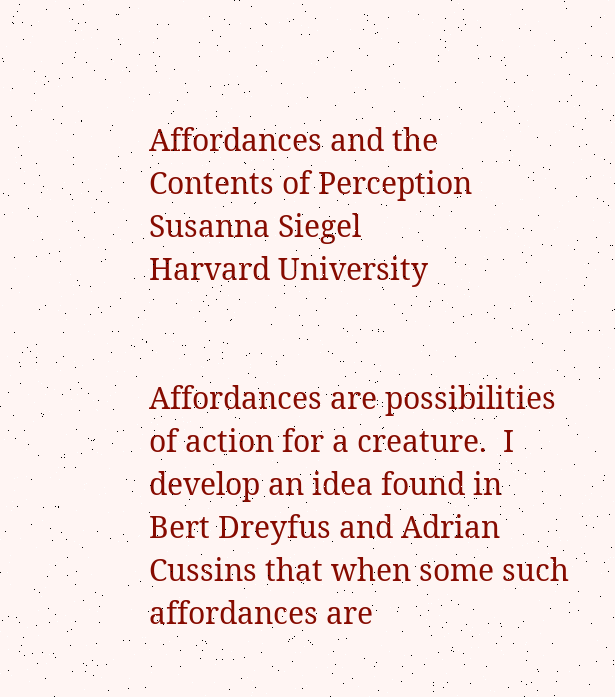Affordances and the Contents of Perception
Susanna Siegel
Harvard University


Affordances are possibilities of action for a creature.  I develop an idea found in Bert Dreyfus and Adrian Cussins that when some such affordances are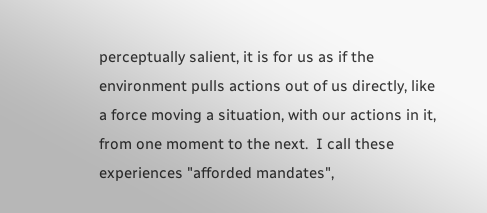perceptually salient, it is for us as if the environment pulls actions out of us directly, like a force moving a situation, with our actions in it, from one moment to the next.  I call these experiences "afforded mandates",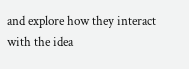and explore how they interact with the idea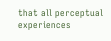that all perceptual experiences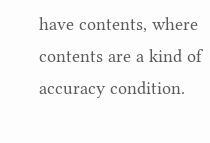have contents, where contents are a kind of accuracy condition.